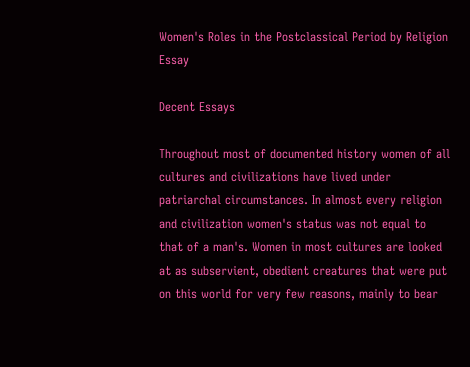Women's Roles in the Postclassical Period by Religion Essay

Decent Essays

Throughout most of documented history women of all cultures and civilizations have lived under patriarchal circumstances. In almost every religion and civilization women's status was not equal to that of a man's. Women in most cultures are looked at as subservient, obedient creatures that were put on this world for very few reasons, mainly to bear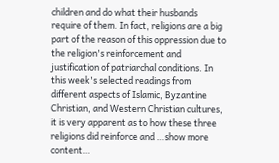children and do what their husbands require of them. In fact, religions are a big part of the reason of this oppression due to the religion's reinforcement and justification of patriarchal conditions. In this week's selected readings from different aspects of Islamic, Byzantine Christian, and Western Christian cultures, it is very apparent as to how these three religions did reinforce and …show more content…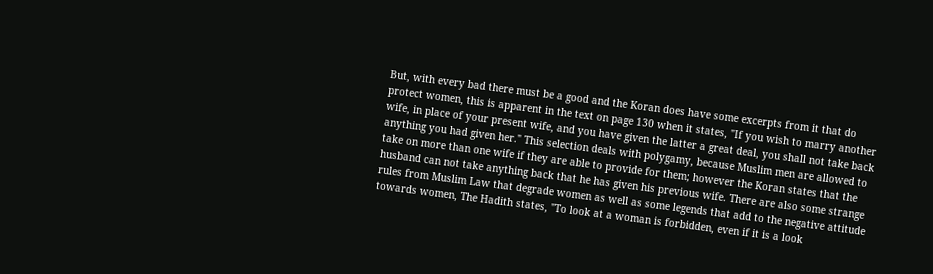But, with every bad there must be a good and the Koran does have some excerpts from it that do protect women, this is apparent in the text on page 130 when it states, "If you wish to marry another wife, in place of your present wife, and you have given the latter a great deal, you shall not take back anything you had given her." This selection deals with polygamy, because Muslim men are allowed to take on more than one wife if they are able to provide for them; however the Koran states that the husband can not take anything back that he has given his previous wife. There are also some strange rules from Muslim Law that degrade women as well as some legends that add to the negative attitude towards women, The Hadith states, "To look at a woman is forbidden, even if it is a look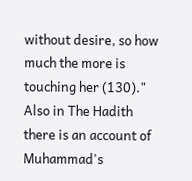without desire, so how much the more is touching her (130)." Also in The Hadith there is an account of Muhammad's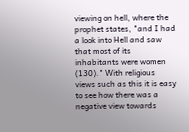viewing on hell, where the prophet states, "and I had a look into Hell and saw that most of its inhabitants were women (130)." With religious views such as this it is easy to see how there was a negative view towards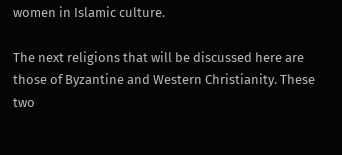women in Islamic culture.

The next religions that will be discussed here are those of Byzantine and Western Christianity. These two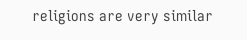religions are very similar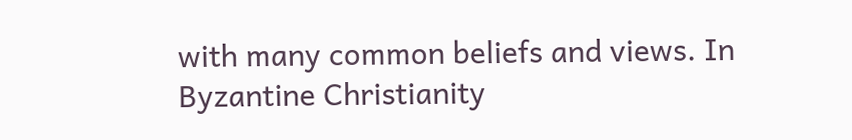with many common beliefs and views. In Byzantine Christianity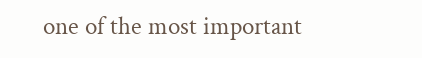one of the most important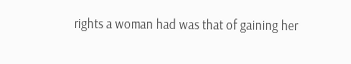rights a woman had was that of gaining her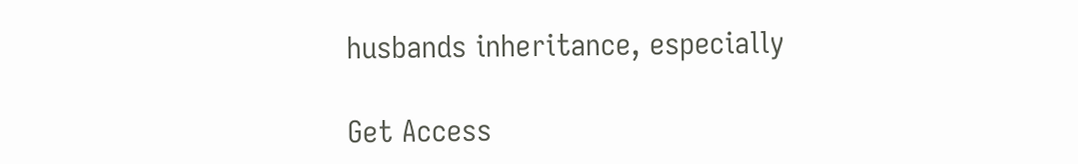husbands inheritance, especially

Get Access